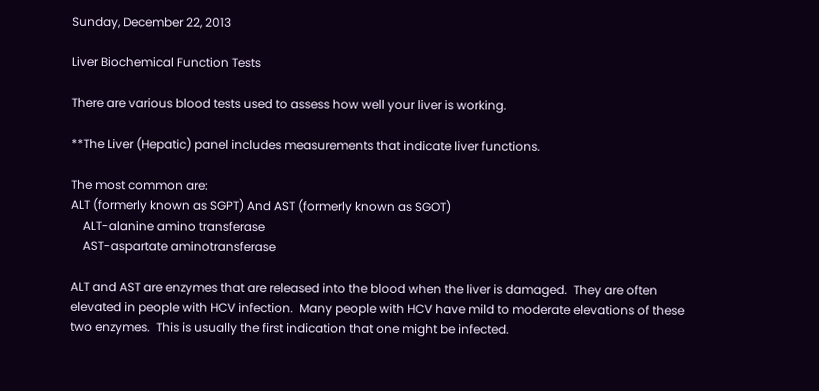Sunday, December 22, 2013

Liver Biochemical Function Tests

There are various blood tests used to assess how well your liver is working.

**The Liver (Hepatic) panel includes measurements that indicate liver functions.

The most common are:
ALT (formerly known as SGPT) And AST (formerly known as SGOT)
    ALT-alanine amino transferase
    AST-aspartate aminotransferase

ALT and AST are enzymes that are released into the blood when the liver is damaged.  They are often elevated in people with HCV infection.  Many people with HCV have mild to moderate elevations of these two enzymes.  This is usually the first indication that one might be infected.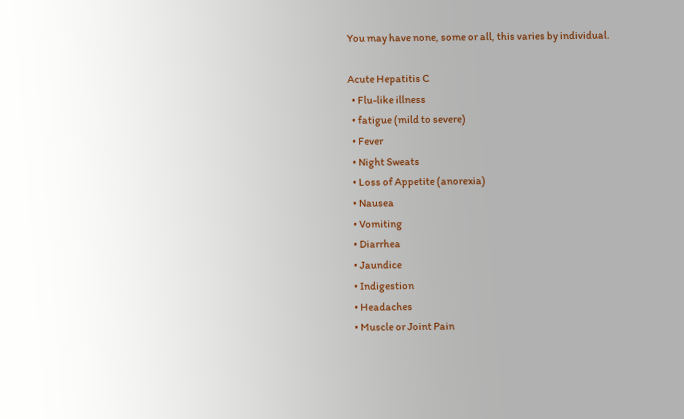You may have none, some or all, this varies by individual.

Acute Hepatitis C
  • Flu-like illness
  • fatigue (mild to severe)
  • Fever
  • Night Sweats
  • Loss of Appetite (anorexia)
  • Nausea
  • Vomiting
  • Diarrhea
  • Jaundice
  • Indigestion
  • Headaches
  • Muscle or Joint Pain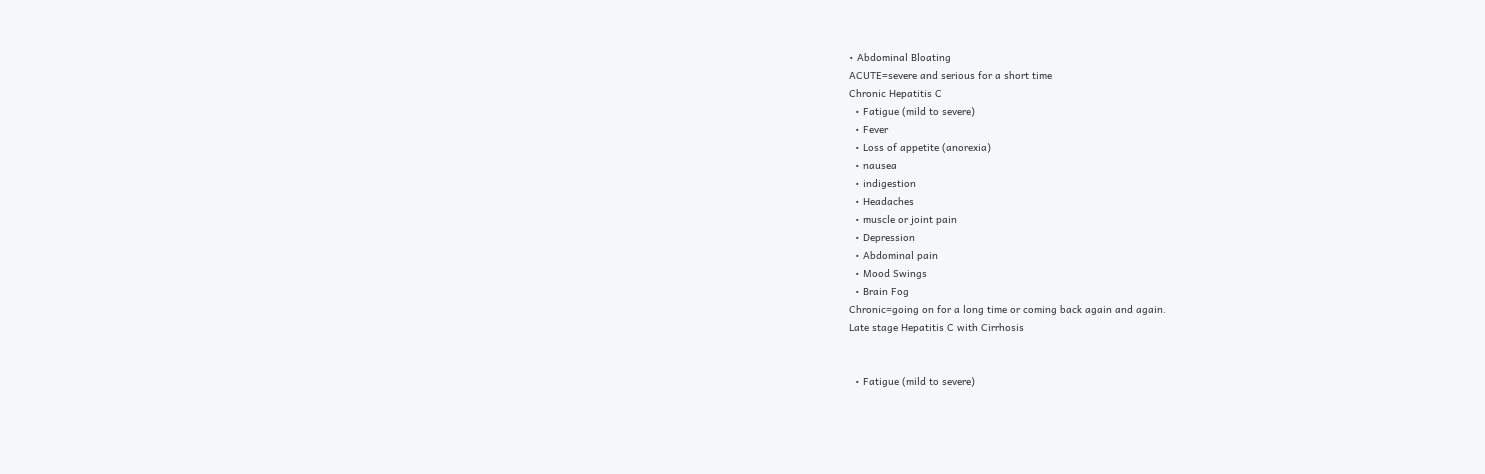• Abdominal Bloating
ACUTE=severe and serious for a short time
Chronic Hepatitis C
  • Fatigue (mild to severe)
  • Fever
  • Loss of appetite (anorexia)
  • nausea
  • indigestion
  • Headaches
  • muscle or joint pain
  • Depression
  • Abdominal pain
  • Mood Swings
  • Brain Fog
Chronic=going on for a long time or coming back again and again.
Late stage Hepatitis C with Cirrhosis


  • Fatigue (mild to severe)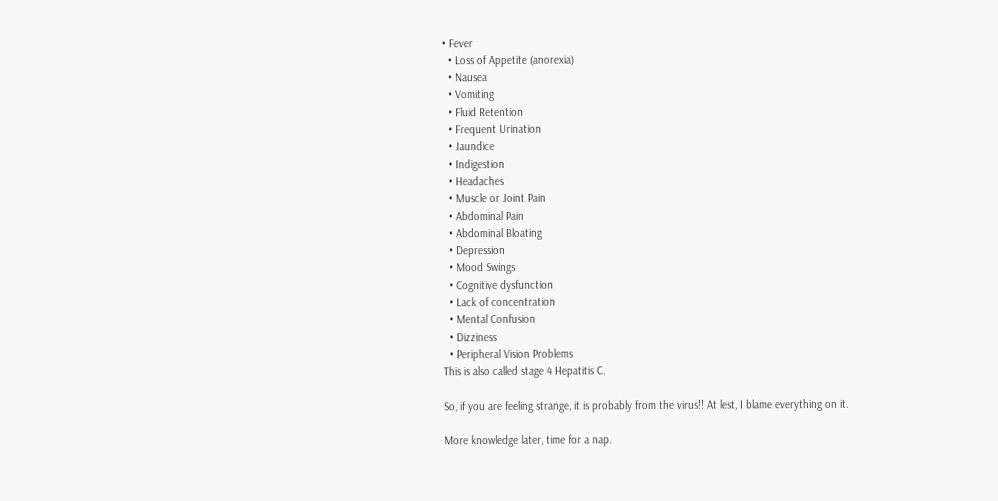• Fever
  • Loss of Appetite (anorexia)
  • Nausea
  • Vomiting
  • Fluid Retention
  • Frequent Urination
  • Jaundice
  • Indigestion
  • Headaches
  • Muscle or Joint Pain
  • Abdominal Pain
  • Abdominal Bloating
  • Depression
  • Mood Swings
  • Cognitive dysfunction
  • Lack of concentration
  • Mental Confusion
  • Dizziness
  • Peripheral Vision Problems
This is also called stage 4 Hepatitis C.

So, if you are feeling strange, it is probably from the virus!! At lest, I blame everything on it.

More knowledge later, time for a nap.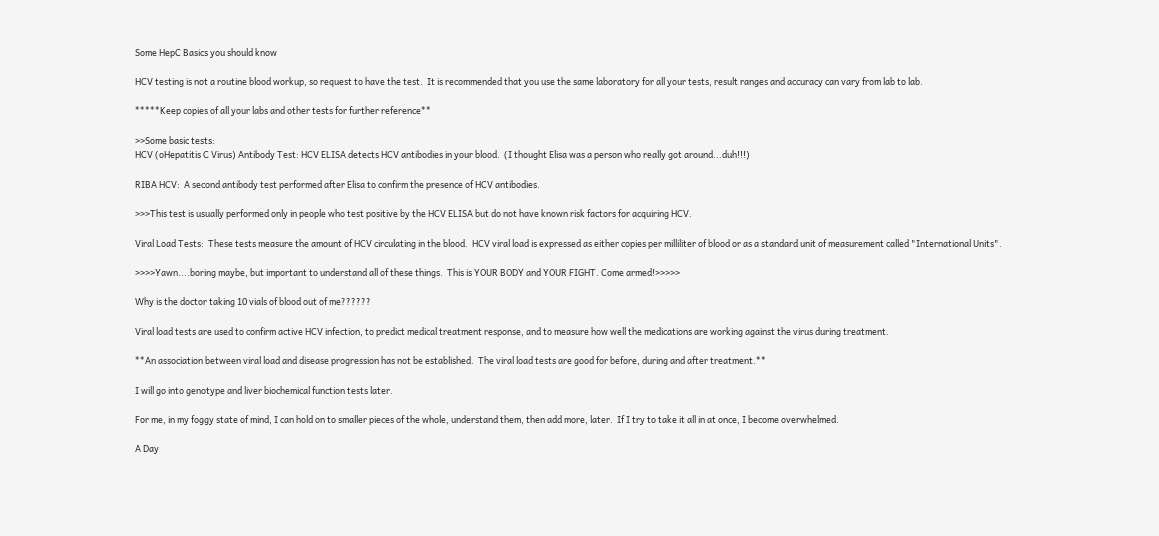Some HepC Basics you should know

HCV testing is not a routine blood workup, so request to have the test.  It is recommended that you use the same laboratory for all your tests, result ranges and accuracy can vary from lab to lab.

*****Keep copies of all your labs and other tests for further reference**

>>Some basic tests:
HCV (oHepatitis C Virus) Antibody Test: HCV ELISA detects HCV antibodies in your blood.  (I thought Elisa was a person who really got around...duh!!!)

RIBA HCV:  A second antibody test performed after Elisa to confirm the presence of HCV antibodies.

>>>This test is usually performed only in people who test positive by the HCV ELISA but do not have known risk factors for acquiring HCV.

Viral Load Tests:  These tests measure the amount of HCV circulating in the blood.  HCV viral load is expressed as either copies per milliliter of blood or as a standard unit of measurement called "International Units".

>>>>Yawn....boring maybe, but important to understand all of these things.  This is YOUR BODY and YOUR FIGHT. Come armed!>>>>>

Why is the doctor taking 10 vials of blood out of me??????

Viral load tests are used to confirm active HCV infection, to predict medical treatment response, and to measure how well the medications are working against the virus during treatment.

**An association between viral load and disease progression has not be established.  The viral load tests are good for before, during and after treatment.**

I will go into genotype and liver biochemical function tests later.

For me, in my foggy state of mind, I can hold on to smaller pieces of the whole, understand them, then add more, later.  If I try to take it all in at once, I become overwhelmed.

A Day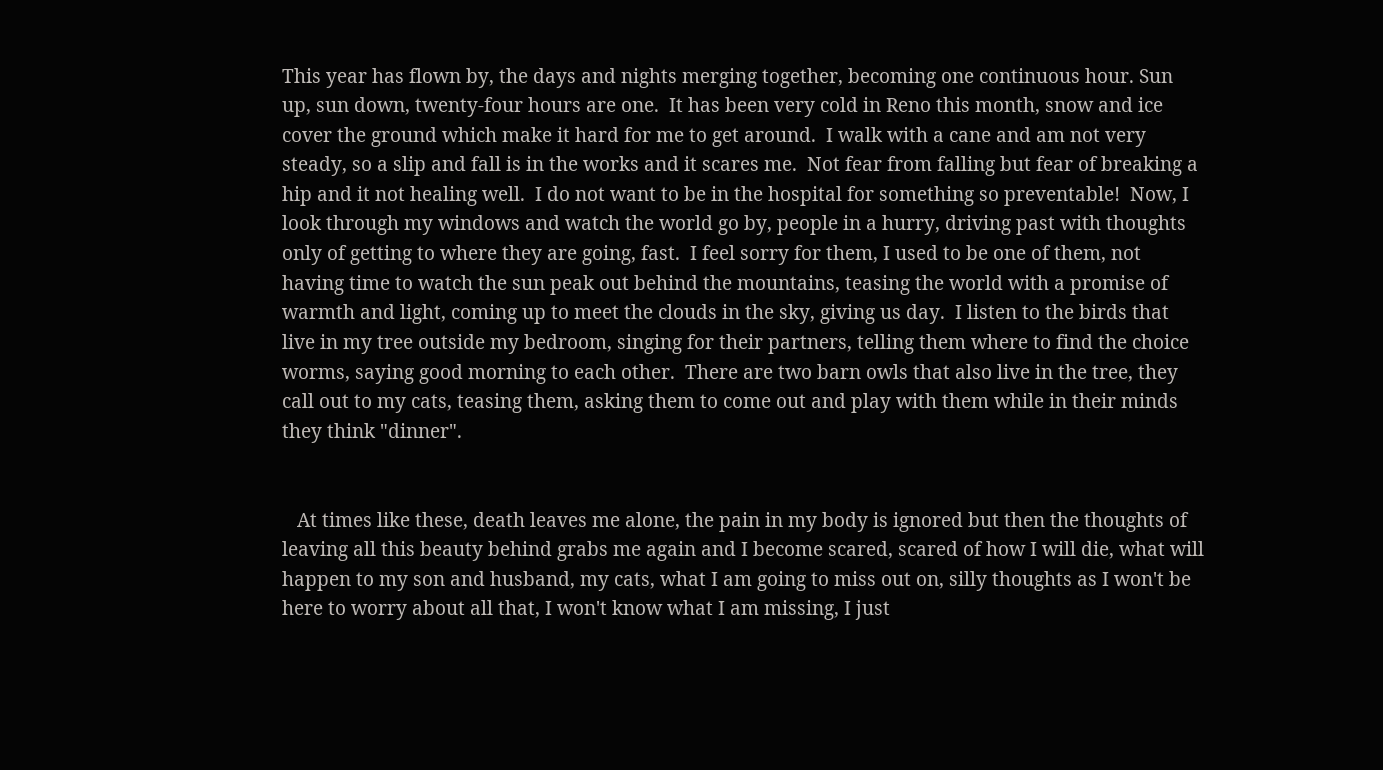This year has flown by, the days and nights merging together, becoming one continuous hour. Sun up, sun down, twenty-four hours are one.  It has been very cold in Reno this month, snow and ice cover the ground which make it hard for me to get around.  I walk with a cane and am not very steady, so a slip and fall is in the works and it scares me.  Not fear from falling but fear of breaking a hip and it not healing well.  I do not want to be in the hospital for something so preventable!  Now, I look through my windows and watch the world go by, people in a hurry, driving past with thoughts only of getting to where they are going, fast.  I feel sorry for them, I used to be one of them, not having time to watch the sun peak out behind the mountains, teasing the world with a promise of warmth and light, coming up to meet the clouds in the sky, giving us day.  I listen to the birds that live in my tree outside my bedroom, singing for their partners, telling them where to find the choice worms, saying good morning to each other.  There are two barn owls that also live in the tree, they call out to my cats, teasing them, asking them to come out and play with them while in their minds they think "dinner".


   At times like these, death leaves me alone, the pain in my body is ignored but then the thoughts of leaving all this beauty behind grabs me again and I become scared, scared of how I will die, what will happen to my son and husband, my cats, what I am going to miss out on, silly thoughts as I won't be here to worry about all that, I won't know what I am missing, I just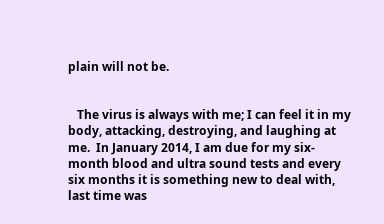plain will not be.


   The virus is always with me; I can feel it in my body, attacking, destroying, and laughing at me.  In January 2014, I am due for my six-month blood and ultra sound tests and every six months it is something new to deal with, last time was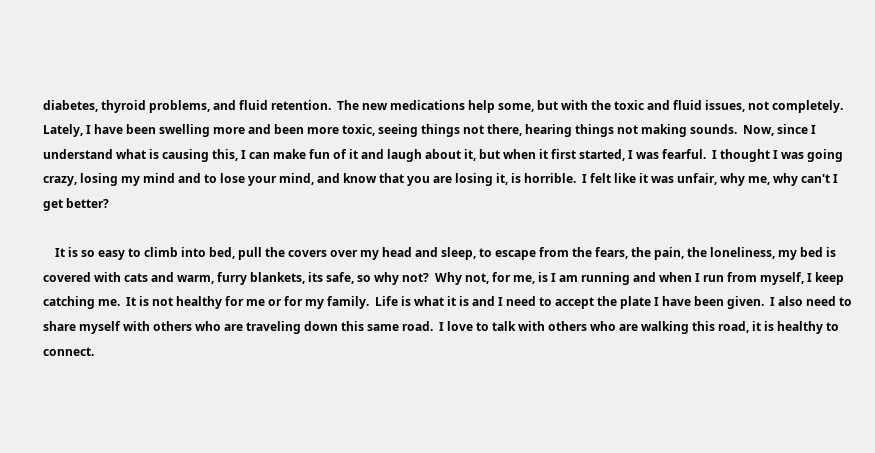diabetes, thyroid problems, and fluid retention.  The new medications help some, but with the toxic and fluid issues, not completely.  Lately, I have been swelling more and been more toxic, seeing things not there, hearing things not making sounds.  Now, since I understand what is causing this, I can make fun of it and laugh about it, but when it first started, I was fearful.  I thought I was going crazy, losing my mind and to lose your mind, and know that you are losing it, is horrible.  I felt like it was unfair, why me, why can't I get better?

    It is so easy to climb into bed, pull the covers over my head and sleep, to escape from the fears, the pain, the loneliness, my bed is covered with cats and warm, furry blankets, its safe, so why not?  Why not, for me, is I am running and when I run from myself, I keep catching me.  It is not healthy for me or for my family.  Life is what it is and I need to accept the plate I have been given.  I also need to share myself with others who are traveling down this same road.  I love to talk with others who are walking this road, it is healthy to connect.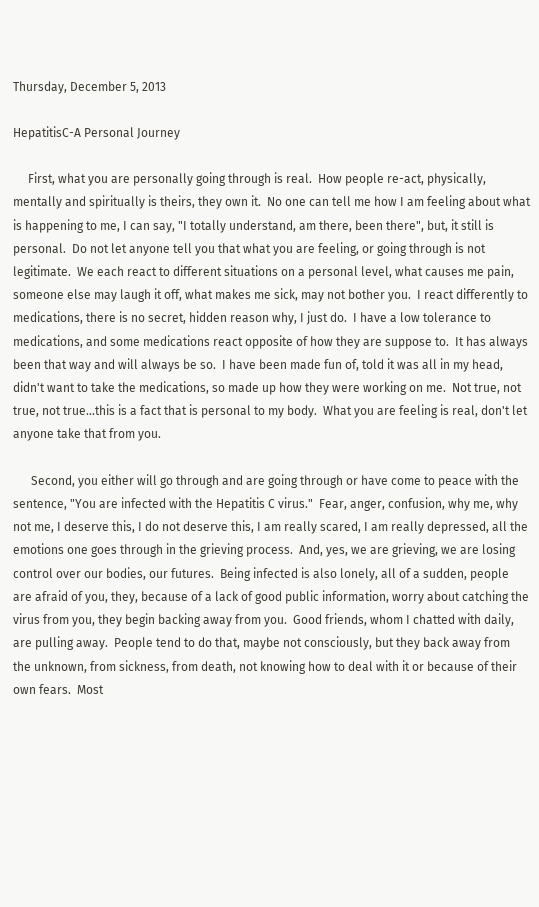Thursday, December 5, 2013

HepatitisC-A Personal Journey

     First, what you are personally going through is real.  How people re-act, physically, mentally and spiritually is theirs, they own it.  No one can tell me how I am feeling about what is happening to me, I can say, "I totally understand, am there, been there", but, it still is personal.  Do not let anyone tell you that what you are feeling, or going through is not legitimate.  We each react to different situations on a personal level, what causes me pain, someone else may laugh it off, what makes me sick, may not bother you.  I react differently to medications, there is no secret, hidden reason why, I just do.  I have a low tolerance to medications, and some medications react opposite of how they are suppose to.  It has always been that way and will always be so.  I have been made fun of, told it was all in my head, didn't want to take the medications, so made up how they were working on me.  Not true, not true, not true...this is a fact that is personal to my body.  What you are feeling is real, don't let anyone take that from you.

      Second, you either will go through and are going through or have come to peace with the sentence, "You are infected with the Hepatitis C virus."  Fear, anger, confusion, why me, why not me, I deserve this, I do not deserve this, I am really scared, I am really depressed, all the emotions one goes through in the grieving process.  And, yes, we are grieving, we are losing control over our bodies, our futures.  Being infected is also lonely, all of a sudden, people are afraid of you, they, because of a lack of good public information, worry about catching the virus from you, they begin backing away from you.  Good friends, whom I chatted with daily, are pulling away.  People tend to do that, maybe not consciously, but they back away from the unknown, from sickness, from death, not knowing how to deal with it or because of their own fears.  Most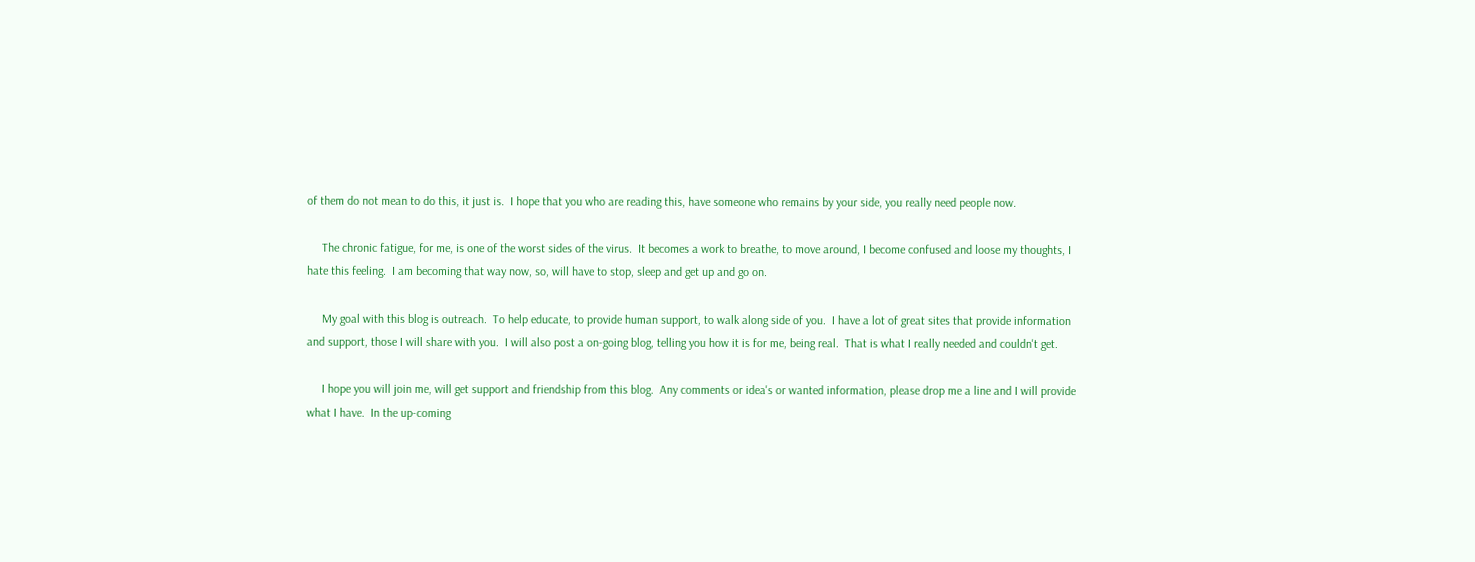of them do not mean to do this, it just is.  I hope that you who are reading this, have someone who remains by your side, you really need people now.

     The chronic fatigue, for me, is one of the worst sides of the virus.  It becomes a work to breathe, to move around, I become confused and loose my thoughts, I hate this feeling.  I am becoming that way now, so, will have to stop, sleep and get up and go on.

     My goal with this blog is outreach.  To help educate, to provide human support, to walk along side of you.  I have a lot of great sites that provide information and support, those I will share with you.  I will also post a on-going blog, telling you how it is for me, being real.  That is what I really needed and couldn't get.

     I hope you will join me, will get support and friendship from this blog.  Any comments or idea's or wanted information, please drop me a line and I will provide what I have.  In the up-coming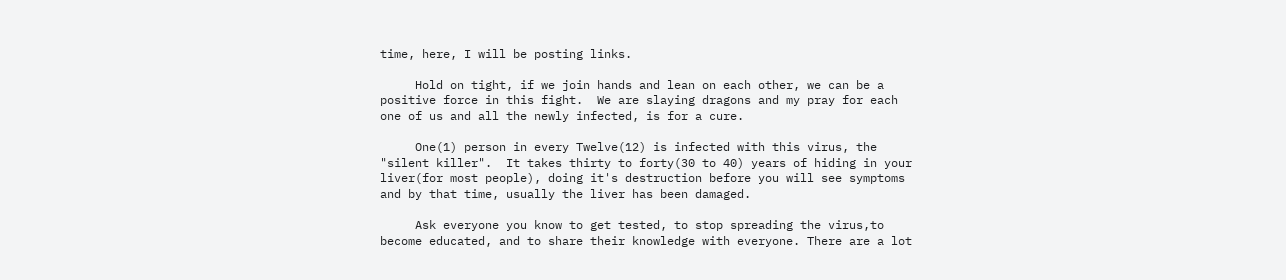time, here, I will be posting links.

     Hold on tight, if we join hands and lean on each other, we can be a positive force in this fight.  We are slaying dragons and my pray for each one of us and all the newly infected, is for a cure.

     One(1) person in every Twelve(12) is infected with this virus, the "silent killer".  It takes thirty to forty(30 to 40) years of hiding in your liver(for most people), doing it's destruction before you will see symptoms and by that time, usually the liver has been damaged.

     Ask everyone you know to get tested, to stop spreading the virus,to become educated, and to share their knowledge with everyone. There are a lot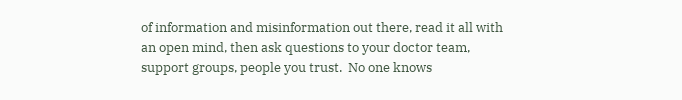of information and misinformation out there, read it all with an open mind, then ask questions to your doctor team, support groups, people you trust.  No one knows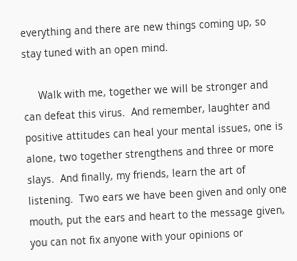everything and there are new things coming up, so stay tuned with an open mind.

     Walk with me, together we will be stronger and can defeat this virus.  And remember, laughter and positive attitudes can heal your mental issues, one is alone, two together strengthens and three or more slays.  And finally, my friends, learn the art of listening.  Two ears we have been given and only one mouth, put the ears and heart to the message given, you can not fix anyone with your opinions or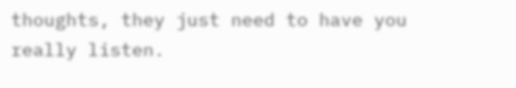thoughts, they just need to have you really listen.